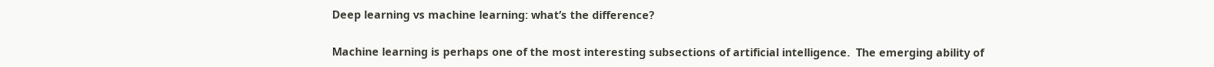Deep learning vs machine learning: what’s the difference?

Machine learning is perhaps one of the most interesting subsections of artificial intelligence.  The emerging ability of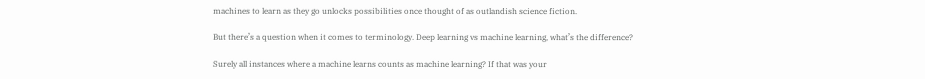machines to learn as they go unlocks possibilities once thought of as outlandish science fiction.

But there’s a question when it comes to terminology. Deep learning vs machine learning, what’s the difference?

Surely all instances where a machine learns counts as machine learning? If that was your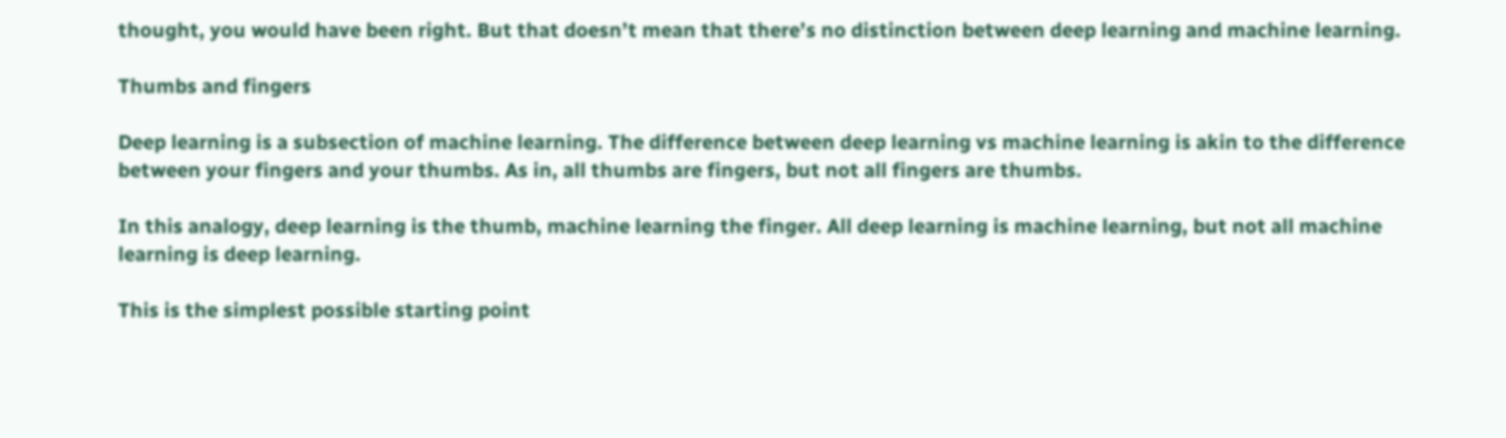thought, you would have been right. But that doesn’t mean that there’s no distinction between deep learning and machine learning.

Thumbs and fingers

Deep learning is a subsection of machine learning. The difference between deep learning vs machine learning is akin to the difference between your fingers and your thumbs. As in, all thumbs are fingers, but not all fingers are thumbs.

In this analogy, deep learning is the thumb, machine learning the finger. All deep learning is machine learning, but not all machine learning is deep learning.

This is the simplest possible starting point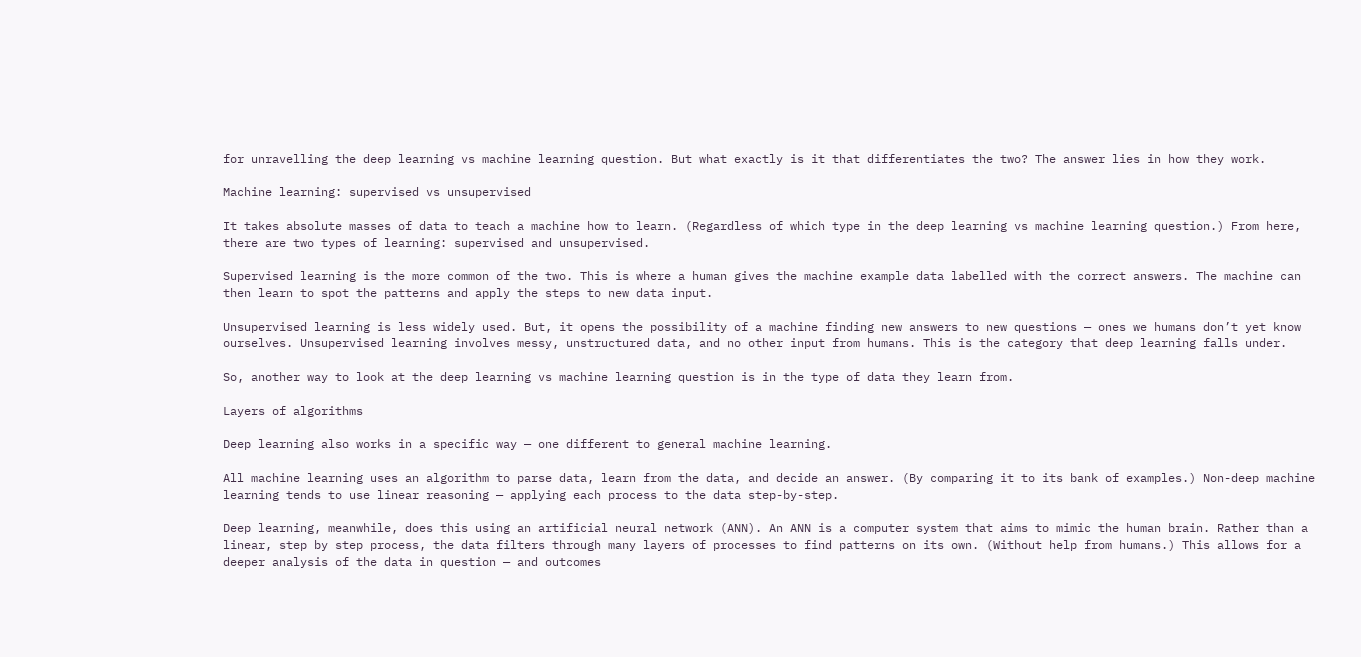for unravelling the deep learning vs machine learning question. But what exactly is it that differentiates the two? The answer lies in how they work.

Machine learning: supervised vs unsupervised

It takes absolute masses of data to teach a machine how to learn. (Regardless of which type in the deep learning vs machine learning question.) From here, there are two types of learning: supervised and unsupervised.

Supervised learning is the more common of the two. This is where a human gives the machine example data labelled with the correct answers. The machine can then learn to spot the patterns and apply the steps to new data input.

Unsupervised learning is less widely used. But, it opens the possibility of a machine finding new answers to new questions — ones we humans don’t yet know ourselves. Unsupervised learning involves messy, unstructured data, and no other input from humans. This is the category that deep learning falls under.

So, another way to look at the deep learning vs machine learning question is in the type of data they learn from.

Layers of algorithms

Deep learning also works in a specific way — one different to general machine learning.

All machine learning uses an algorithm to parse data, learn from the data, and decide an answer. (By comparing it to its bank of examples.) Non-deep machine learning tends to use linear reasoning — applying each process to the data step-by-step.

Deep learning, meanwhile, does this using an artificial neural network (ANN). An ANN is a computer system that aims to mimic the human brain. Rather than a linear, step by step process, the data filters through many layers of processes to find patterns on its own. (Without help from humans.) This allows for a deeper analysis of the data in question — and outcomes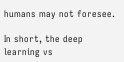humans may not foresee.

In short, the deep learning vs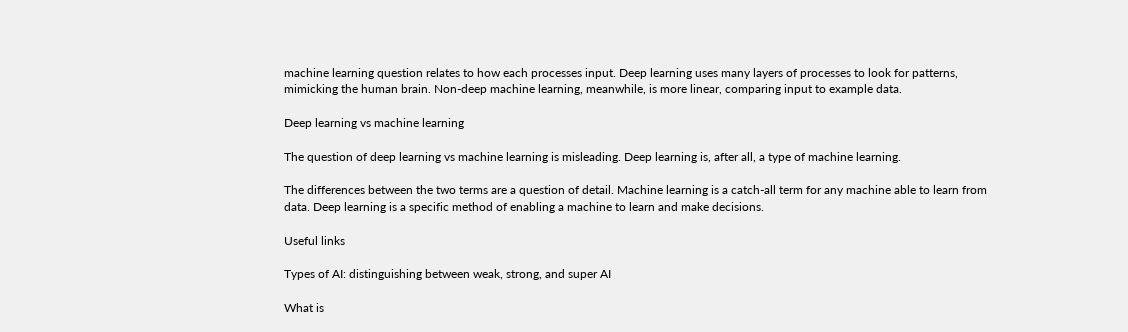machine learning question relates to how each processes input. Deep learning uses many layers of processes to look for patterns, mimicking the human brain. Non-deep machine learning, meanwhile, is more linear, comparing input to example data.

Deep learning vs machine learning

The question of deep learning vs machine learning is misleading. Deep learning is, after all, a type of machine learning.

The differences between the two terms are a question of detail. Machine learning is a catch-all term for any machine able to learn from data. Deep learning is a specific method of enabling a machine to learn and make decisions.

Useful links

Types of AI: distinguishing between weak, strong, and super AI

What is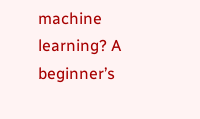machine learning? A beginner’s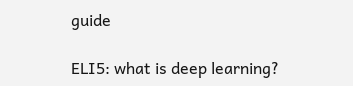guide

ELI5: what is deep learning?